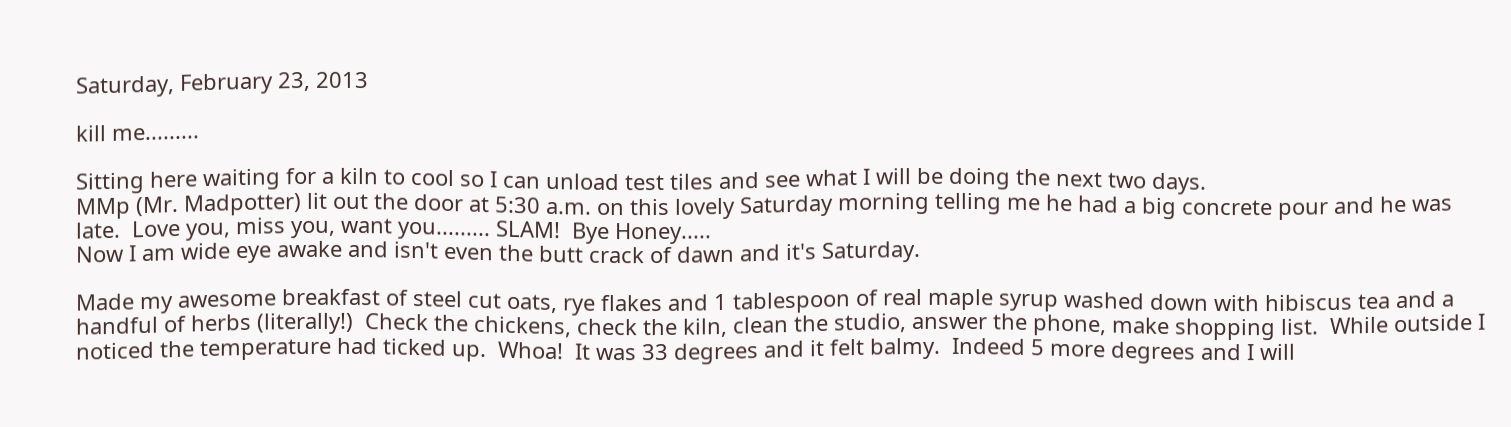Saturday, February 23, 2013

kill me.........

Sitting here waiting for a kiln to cool so I can unload test tiles and see what I will be doing the next two days.
MMp (Mr. Madpotter) lit out the door at 5:30 a.m. on this lovely Saturday morning telling me he had a big concrete pour and he was late.  Love you, miss you, want you......... SLAM!  Bye Honey.....
Now I am wide eye awake and isn't even the butt crack of dawn and it's Saturday.

Made my awesome breakfast of steel cut oats, rye flakes and 1 tablespoon of real maple syrup washed down with hibiscus tea and a handful of herbs (literally!)  Check the chickens, check the kiln, clean the studio, answer the phone, make shopping list.  While outside I noticed the temperature had ticked up.  Whoa!  It was 33 degrees and it felt balmy.  Indeed 5 more degrees and I will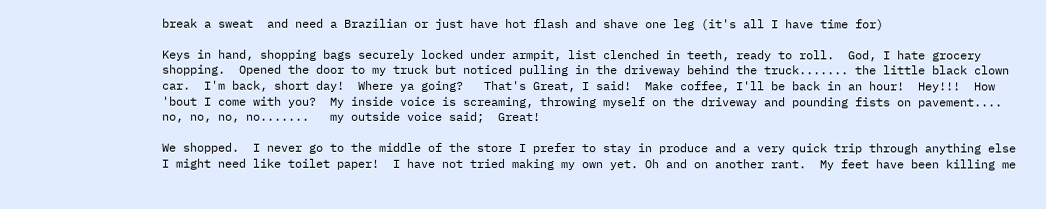break a sweat  and need a Brazilian or just have hot flash and shave one leg (it's all I have time for)

Keys in hand, shopping bags securely locked under armpit, list clenched in teeth, ready to roll.  God, I hate grocery shopping.  Opened the door to my truck but noticed pulling in the driveway behind the truck....... the little black clown car.  I'm back, short day!  Where ya going?   That's Great, I said!  Make coffee, I'll be back in an hour!  Hey!!!  How 'bout I come with you?  My inside voice is screaming, throwing myself on the driveway and pounding fists on pavement.... no, no, no, no.......   my outside voice said;  Great!

We shopped.  I never go to the middle of the store I prefer to stay in produce and a very quick trip through anything else I might need like toilet paper!  I have not tried making my own yet. Oh and on another rant.  My feet have been killing me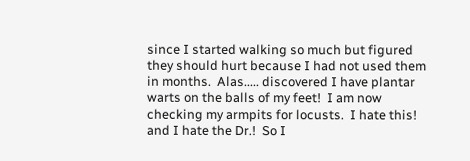since I started walking so much but figured they should hurt because I had not used them in months.  Alas..... discovered I have plantar warts on the balls of my feet!  I am now checking my armpits for locusts.  I hate this!  and I hate the Dr.!  So I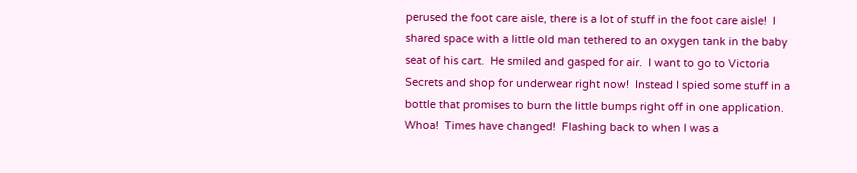perused the foot care aisle, there is a lot of stuff in the foot care aisle!  I shared space with a little old man tethered to an oxygen tank in the baby seat of his cart.  He smiled and gasped for air.  I want to go to Victoria Secrets and shop for underwear right now!  Instead I spied some stuff in a bottle that promises to burn the little bumps right off in one application.  Whoa!  Times have changed!  Flashing back to when I was a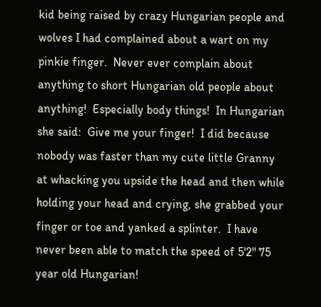kid being raised by crazy Hungarian people and wolves I had complained about a wart on my pinkie finger.  Never ever complain about anything to short Hungarian old people about anything!  Especially body things!  In Hungarian she said:  Give me your finger!  I did because nobody was faster than my cute little Granny at whacking you upside the head and then while holding your head and crying, she grabbed your finger or toe and yanked a splinter.  I have never been able to match the speed of 5'2" 75 year old Hungarian!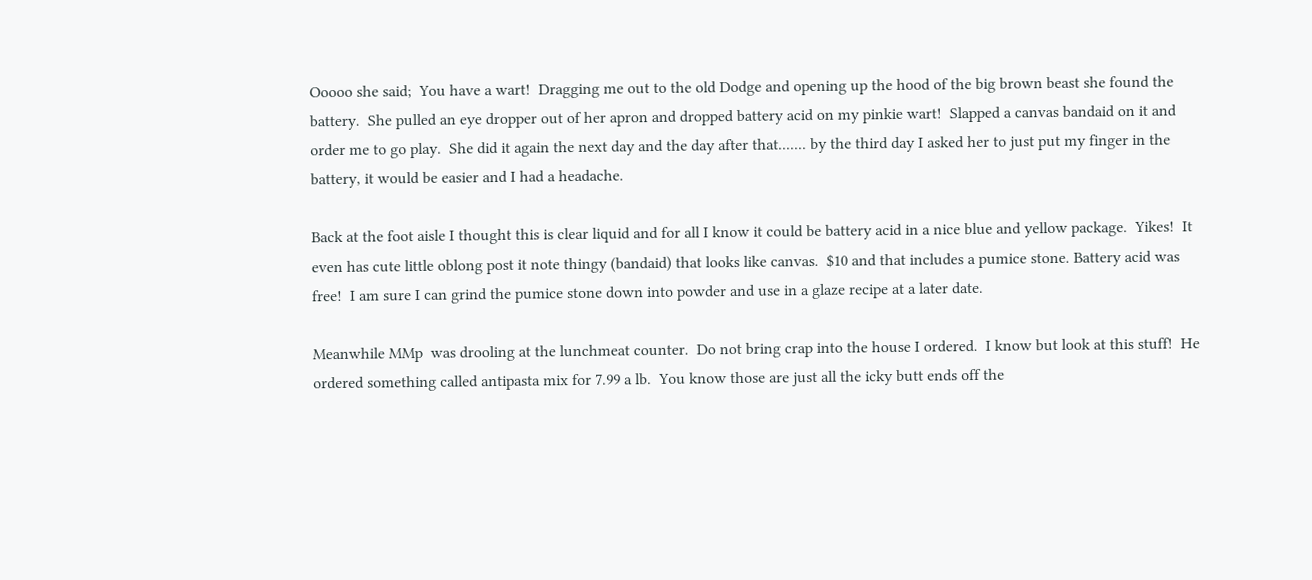Ooooo she said;  You have a wart!  Dragging me out to the old Dodge and opening up the hood of the big brown beast she found the battery.  She pulled an eye dropper out of her apron and dropped battery acid on my pinkie wart!  Slapped a canvas bandaid on it and order me to go play.  She did it again the next day and the day after that....... by the third day I asked her to just put my finger in the battery, it would be easier and I had a headache.

Back at the foot aisle I thought this is clear liquid and for all I know it could be battery acid in a nice blue and yellow package.  Yikes!  It even has cute little oblong post it note thingy (bandaid) that looks like canvas.  $10 and that includes a pumice stone. Battery acid was free!  I am sure I can grind the pumice stone down into powder and use in a glaze recipe at a later date.

Meanwhile MMp  was drooling at the lunchmeat counter.  Do not bring crap into the house I ordered.  I know but look at this stuff!  He ordered something called antipasta mix for 7.99 a lb.  You know those are just all the icky butt ends off the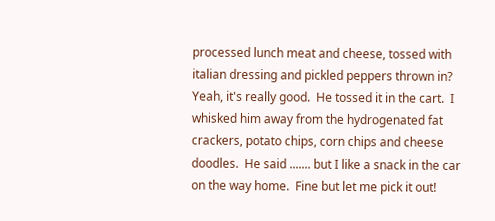processed lunch meat and cheese, tossed with italian dressing and pickled peppers thrown in?  Yeah, it's really good.  He tossed it in the cart.  I whisked him away from the hydrogenated fat crackers, potato chips, corn chips and cheese doodles.  He said ....... but I like a snack in the car on the way home.  Fine but let me pick it out!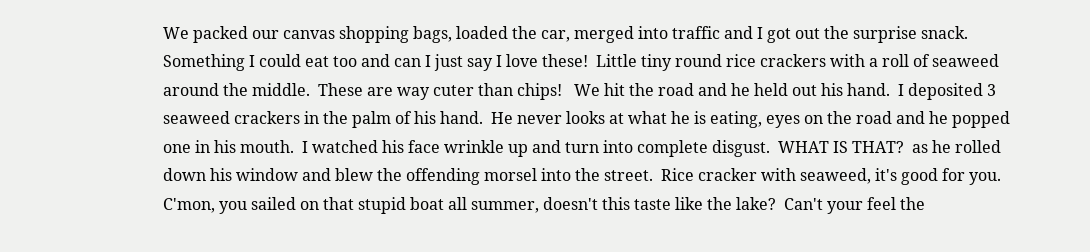We packed our canvas shopping bags, loaded the car, merged into traffic and I got out the surprise snack.  Something I could eat too and can I just say I love these!  Little tiny round rice crackers with a roll of seaweed around the middle.  These are way cuter than chips!   We hit the road and he held out his hand.  I deposited 3 seaweed crackers in the palm of his hand.  He never looks at what he is eating, eyes on the road and he popped one in his mouth.  I watched his face wrinkle up and turn into complete disgust.  WHAT IS THAT?  as he rolled down his window and blew the offending morsel into the street.  Rice cracker with seaweed, it's good for you.  C'mon, you sailed on that stupid boat all summer, doesn't this taste like the lake?  Can't your feel the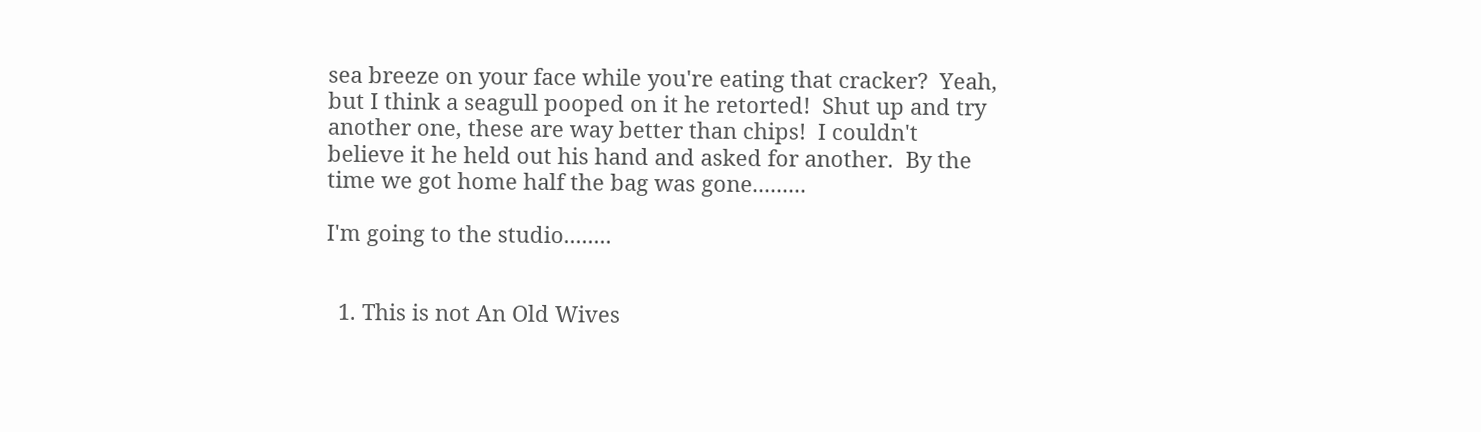sea breeze on your face while you're eating that cracker?  Yeah, but I think a seagull pooped on it he retorted!  Shut up and try another one, these are way better than chips!  I couldn't believe it he held out his hand and asked for another.  By the time we got home half the bag was gone.........

I'm going to the studio........


  1. This is not An Old Wives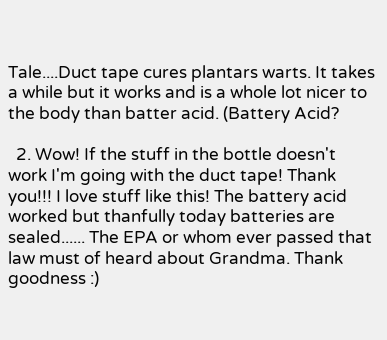Tale....Duct tape cures plantars warts. It takes a while but it works and is a whole lot nicer to the body than batter acid. (Battery Acid?

  2. Wow! If the stuff in the bottle doesn't work I'm going with the duct tape! Thank you!!! I love stuff like this! The battery acid worked but thanfully today batteries are sealed...... The EPA or whom ever passed that law must of heard about Grandma. Thank goodness :)